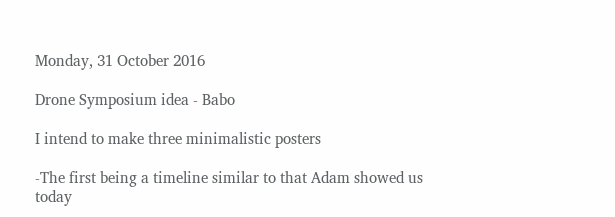Monday, 31 October 2016

Drone Symposium idea - Babo

I intend to make three minimalistic posters

-The first being a timeline similar to that Adam showed us today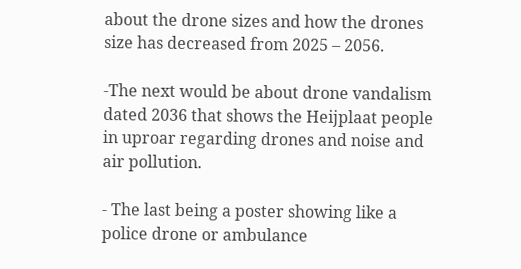about the drone sizes and how the drones size has decreased from 2025 – 2056.

-The next would be about drone vandalism dated 2036 that shows the Heijplaat people in uproar regarding drones and noise and air pollution.

- The last being a poster showing like a police drone or ambulance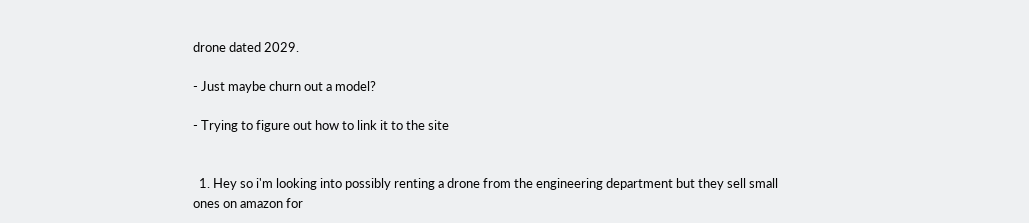drone dated 2029.

- Just maybe churn out a model?

- Trying to figure out how to link it to the site


  1. Hey so i'm looking into possibly renting a drone from the engineering department but they sell small ones on amazon for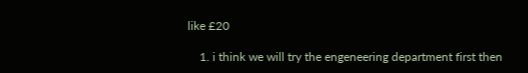like £20

    1. i think we will try the engeneering department first then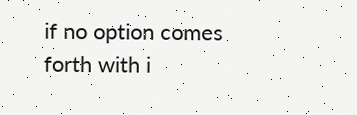if no option comes forth with i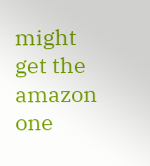might get the amazon one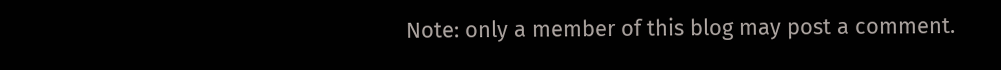Note: only a member of this blog may post a comment.